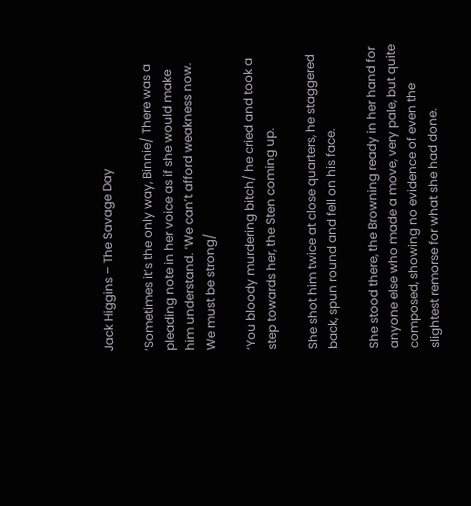Jack Higgins – The Savage Day

‘Sometimes it’s the only way, Binnie/ There was a pleading note in her voice as if she would make him understand. ‘We can’t afford weakness now. We must be strong/

‘You bloody murdering bitch/ he cried and took a step towards her, the Sten coming up.

She shot him twice at close quarters, he staggered back, spun round and fell on his face.

She stood there, the Browning ready in her hand for anyone else who made a move, very pale, but quite composed, showing no evidence of even the slightest remorse for what she had done.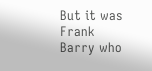But it was Frank Barry who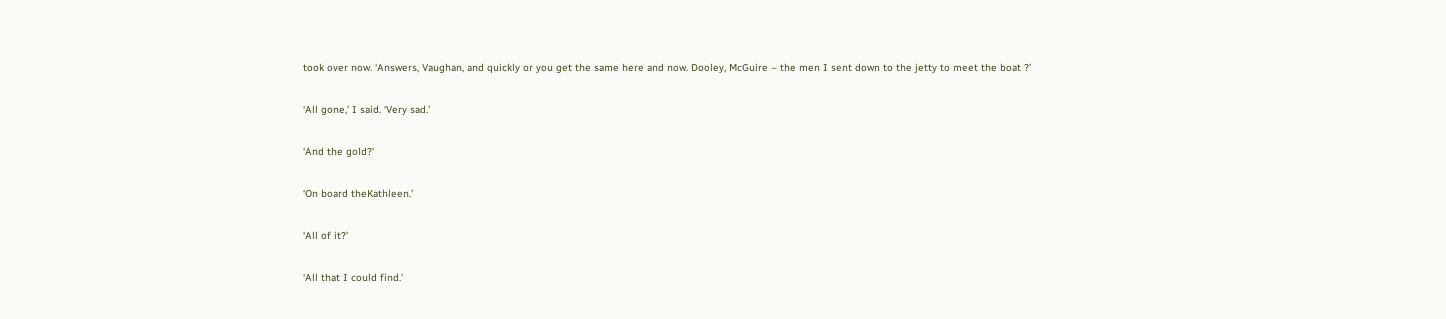took over now. ‘Answers, Vaughan, and quickly or you get the same here and now. Dooley, McGuire – the men I sent down to the jetty to meet the boat ?’

‘All gone,’ I said. ‘Very sad.’

‘And the gold?’

‘On board theKathleen.’

‘All of it?’

‘All that I could find.’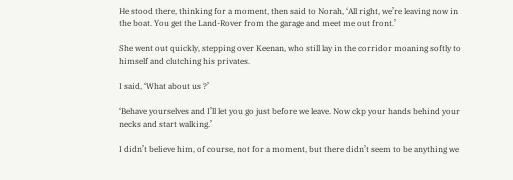He stood there, thinking for a moment, then said to Norah, ‘All right, we’re leaving now in the boat. You get the Land-Rover from the garage and meet me out front.’

She went out quickly, stepping over Keenan, who still lay in the corridor moaning softly to himself and clutching his privates.

I said, ‘What about us ?’

‘Behave yourselves and I’ll let you go just before we leave. Now ckp your hands behind your necks and start walking.’

I didn’t believe him, of course, not for a moment, but there didn’t seem to be anything we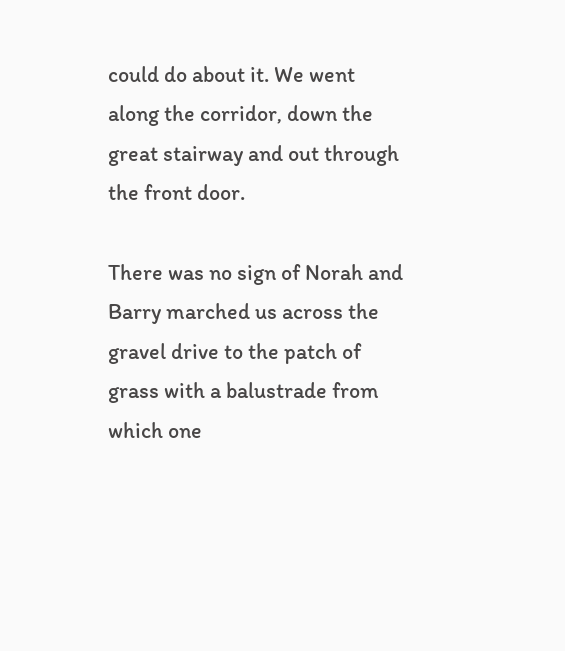could do about it. We went along the corridor, down the great stairway and out through the front door.

There was no sign of Norah and Barry marched us across the gravel drive to the patch of grass with a balustrade from which one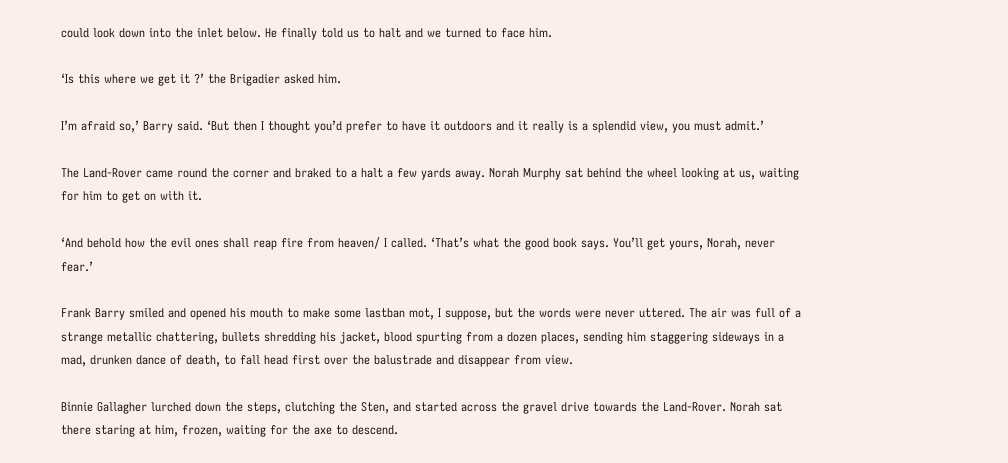could look down into the inlet below. He finally told us to halt and we turned to face him.

‘Is this where we get it ?’ the Brigadier asked him.

I’m afraid so,’ Barry said. ‘But then I thought you’d prefer to have it outdoors and it really is a splendid view, you must admit.’

The Land-Rover came round the corner and braked to a halt a few yards away. Norah Murphy sat behind the wheel looking at us, waiting for him to get on with it.

‘And behold how the evil ones shall reap fire from heaven/ I called. ‘That’s what the good book says. You’ll get yours, Norah, never fear.’

Frank Barry smiled and opened his mouth to make some lastban mot, I suppose, but the words were never uttered. The air was full of a strange metallic chattering, bullets shredding his jacket, blood spurting from a dozen places, sending him staggering sideways in a mad, drunken dance of death, to fall head first over the balustrade and disappear from view.

Binnie Gallagher lurched down the steps, clutching the Sten, and started across the gravel drive towards the Land-Rover. Norah sat there staring at him, frozen, waiting for the axe to descend.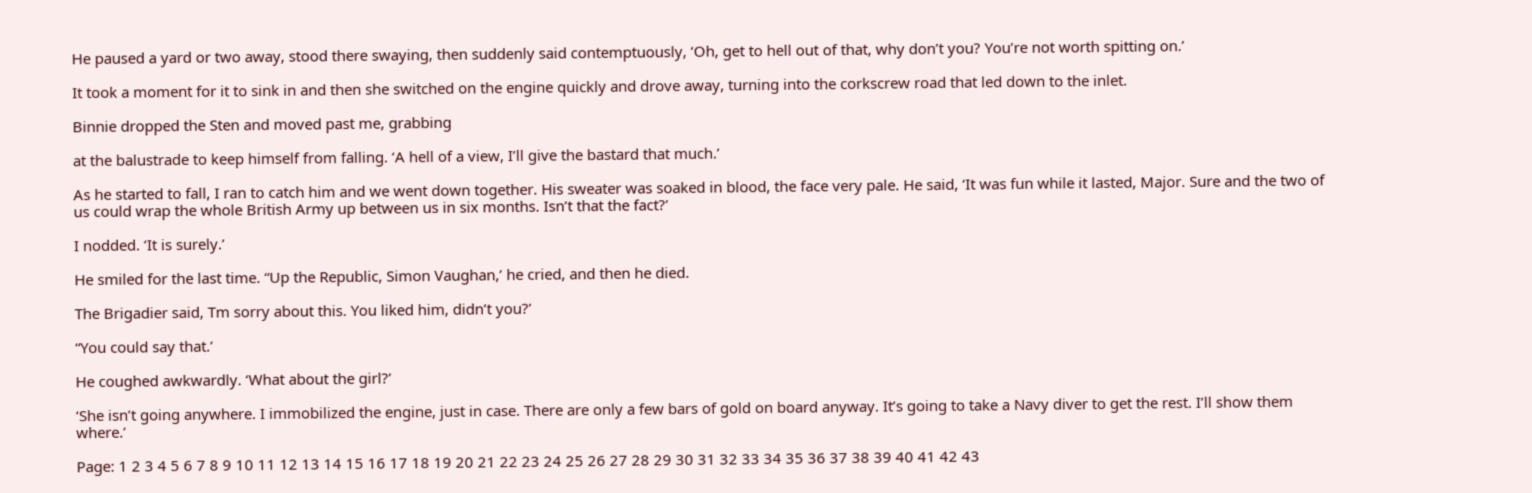He paused a yard or two away, stood there swaying, then suddenly said contemptuously, ‘Oh, get to hell out of that, why don’t you? You’re not worth spitting on.’

It took a moment for it to sink in and then she switched on the engine quickly and drove away, turning into the corkscrew road that led down to the inlet.

Binnie dropped the Sten and moved past me, grabbing

at the balustrade to keep himself from falling. ‘A hell of a view, I’ll give the bastard that much.’

As he started to fall, I ran to catch him and we went down together. His sweater was soaked in blood, the face very pale. He said, ‘It was fun while it lasted, Major. Sure and the two of us could wrap the whole British Army up between us in six months. Isn’t that the fact?’

I nodded. ‘It is surely.’

He smiled for the last time. “Up the Republic, Simon Vaughan,’ he cried, and then he died.

The Brigadier said, Tm sorry about this. You liked him, didn’t you?’

“You could say that.’

He coughed awkwardly. ‘What about the girl?’

‘She isn’t going anywhere. I immobilized the engine, just in case. There are only a few bars of gold on board anyway. It’s going to take a Navy diver to get the rest. I’ll show them where.’

Page: 1 2 3 4 5 6 7 8 9 10 11 12 13 14 15 16 17 18 19 20 21 22 23 24 25 26 27 28 29 30 31 32 33 34 35 36 37 38 39 40 41 42 43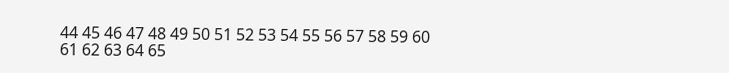44 45 46 47 48 49 50 51 52 53 54 55 56 57 58 59 60 61 62 63 64 65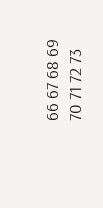66 67 68 69 70 71 72 73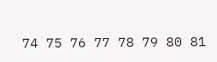74 75 76 77 78 79 80 81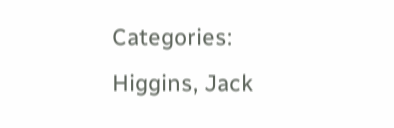Categories: Higgins, Jack